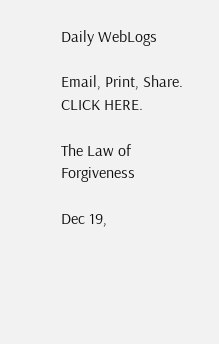Daily WebLogs

Email, Print, Share. CLICK HERE.

The Law of Forgiveness

Dec 19,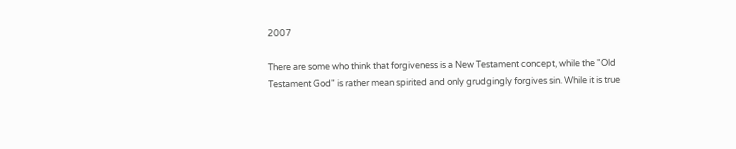2007

There are some who think that forgiveness is a New Testament concept, while the "Old Testament God" is rather mean spirited and only grudgingly forgives sin. While it is true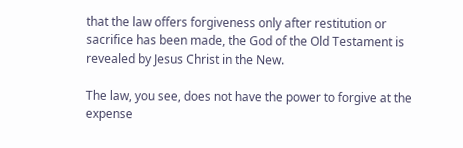that the law offers forgiveness only after restitution or sacrifice has been made, the God of the Old Testament is revealed by Jesus Christ in the New.

The law, you see, does not have the power to forgive at the expense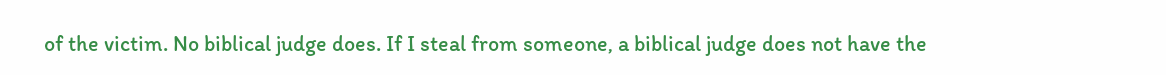of the victim. No biblical judge does. If I steal from someone, a biblical judge does not have the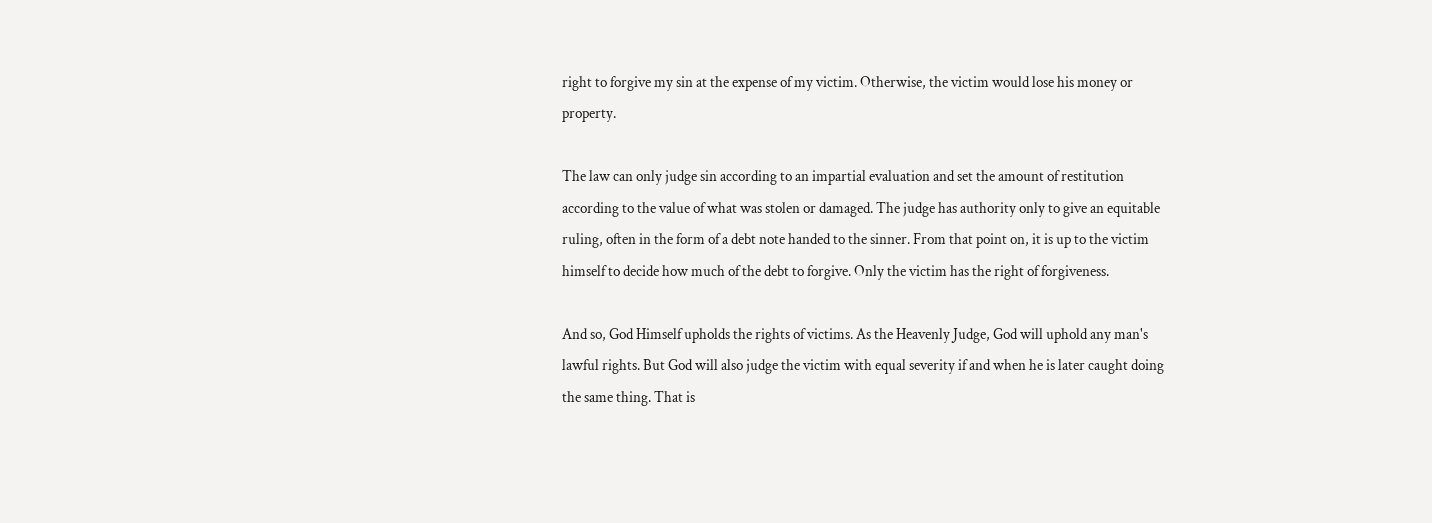right to forgive my sin at the expense of my victim. Otherwise, the victim would lose his money or property.

The law can only judge sin according to an impartial evaluation and set the amount of restitution according to the value of what was stolen or damaged. The judge has authority only to give an equitable ruling, often in the form of a debt note handed to the sinner. From that point on, it is up to the victim himself to decide how much of the debt to forgive. Only the victim has the right of forgiveness.

And so, God Himself upholds the rights of victims. As the Heavenly Judge, God will uphold any man's lawful rights. But God will also judge the victim with equal severity if and when he is later caught doing the same thing. That is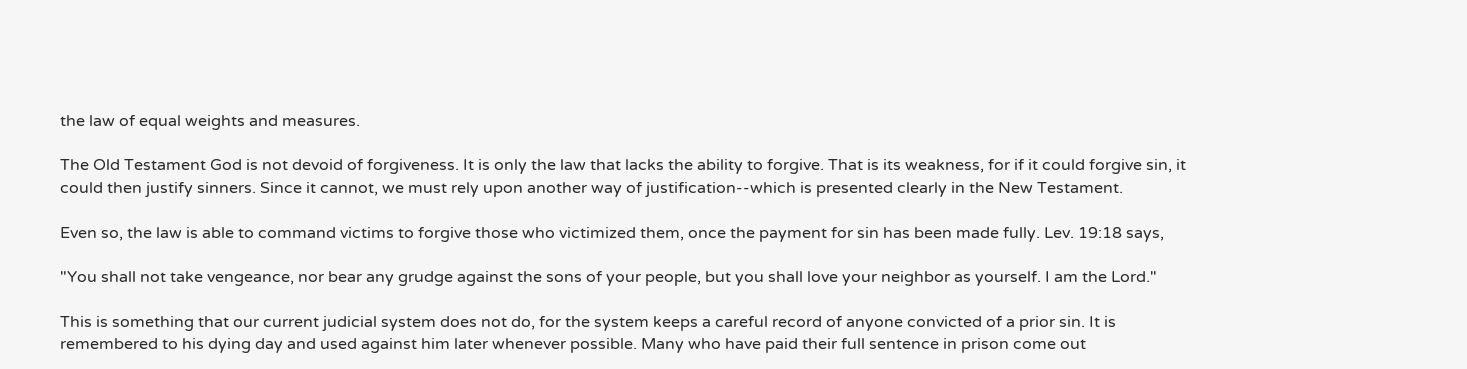the law of equal weights and measures.

The Old Testament God is not devoid of forgiveness. It is only the law that lacks the ability to forgive. That is its weakness, for if it could forgive sin, it could then justify sinners. Since it cannot, we must rely upon another way of justification--which is presented clearly in the New Testament.

Even so, the law is able to command victims to forgive those who victimized them, once the payment for sin has been made fully. Lev. 19:18 says,

"You shall not take vengeance, nor bear any grudge against the sons of your people, but you shall love your neighbor as yourself. I am the Lord."

This is something that our current judicial system does not do, for the system keeps a careful record of anyone convicted of a prior sin. It is remembered to his dying day and used against him later whenever possible. Many who have paid their full sentence in prison come out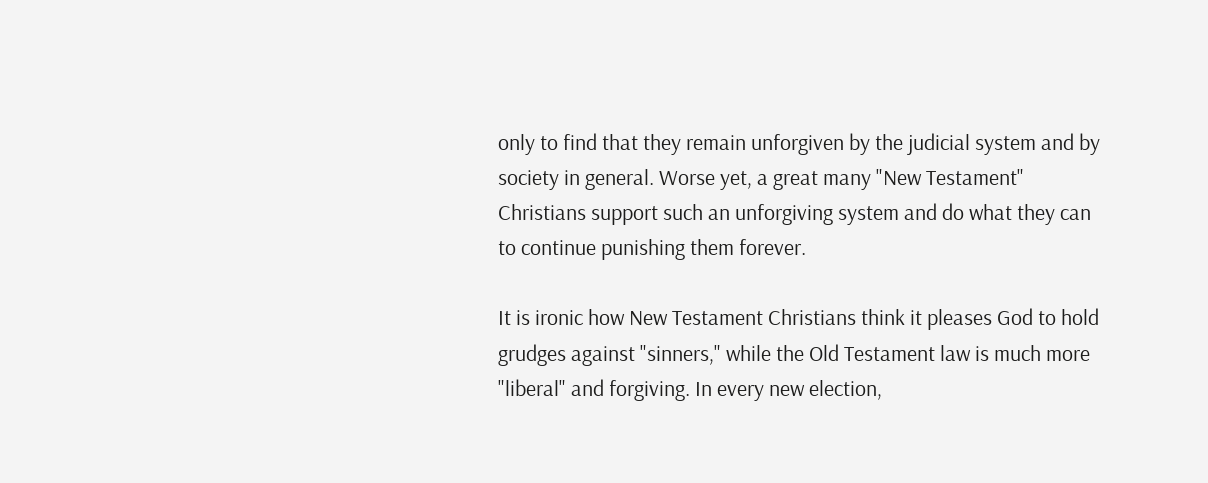only to find that they remain unforgiven by the judicial system and by society in general. Worse yet, a great many "New Testament" Christians support such an unforgiving system and do what they can to continue punishing them forever.

It is ironic how New Testament Christians think it pleases God to hold grudges against "sinners," while the Old Testament law is much more "liberal" and forgiving. In every new election,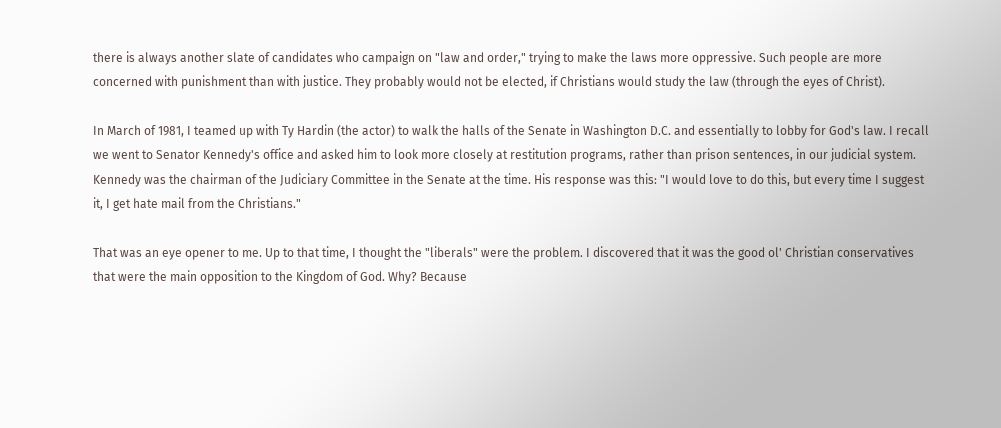there is always another slate of candidates who campaign on "law and order," trying to make the laws more oppressive. Such people are more concerned with punishment than with justice. They probably would not be elected, if Christians would study the law (through the eyes of Christ).

In March of 1981, I teamed up with Ty Hardin (the actor) to walk the halls of the Senate in Washington D.C. and essentially to lobby for God's law. I recall we went to Senator Kennedy's office and asked him to look more closely at restitution programs, rather than prison sentences, in our judicial system. Kennedy was the chairman of the Judiciary Committee in the Senate at the time. His response was this: "I would love to do this, but every time I suggest it, I get hate mail from the Christians."

That was an eye opener to me. Up to that time, I thought the "liberals" were the problem. I discovered that it was the good ol' Christian conservatives that were the main opposition to the Kingdom of God. Why? Because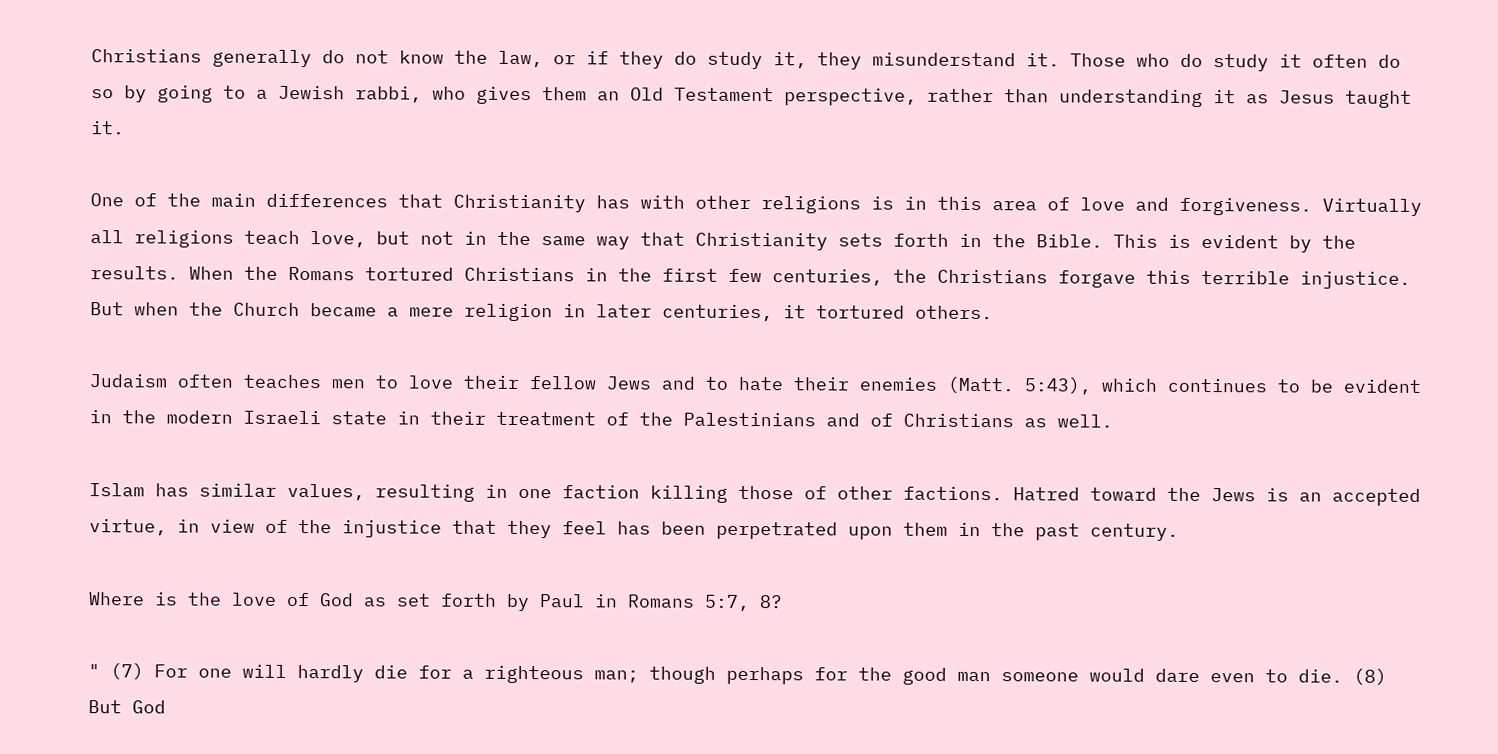Christians generally do not know the law, or if they do study it, they misunderstand it. Those who do study it often do so by going to a Jewish rabbi, who gives them an Old Testament perspective, rather than understanding it as Jesus taught it.

One of the main differences that Christianity has with other religions is in this area of love and forgiveness. Virtually all religions teach love, but not in the same way that Christianity sets forth in the Bible. This is evident by the results. When the Romans tortured Christians in the first few centuries, the Christians forgave this terrible injustice. But when the Church became a mere religion in later centuries, it tortured others.

Judaism often teaches men to love their fellow Jews and to hate their enemies (Matt. 5:43), which continues to be evident in the modern Israeli state in their treatment of the Palestinians and of Christians as well.

Islam has similar values, resulting in one faction killing those of other factions. Hatred toward the Jews is an accepted virtue, in view of the injustice that they feel has been perpetrated upon them in the past century.

Where is the love of God as set forth by Paul in Romans 5:7, 8?

" (7) For one will hardly die for a righteous man; though perhaps for the good man someone would dare even to die. (8) But God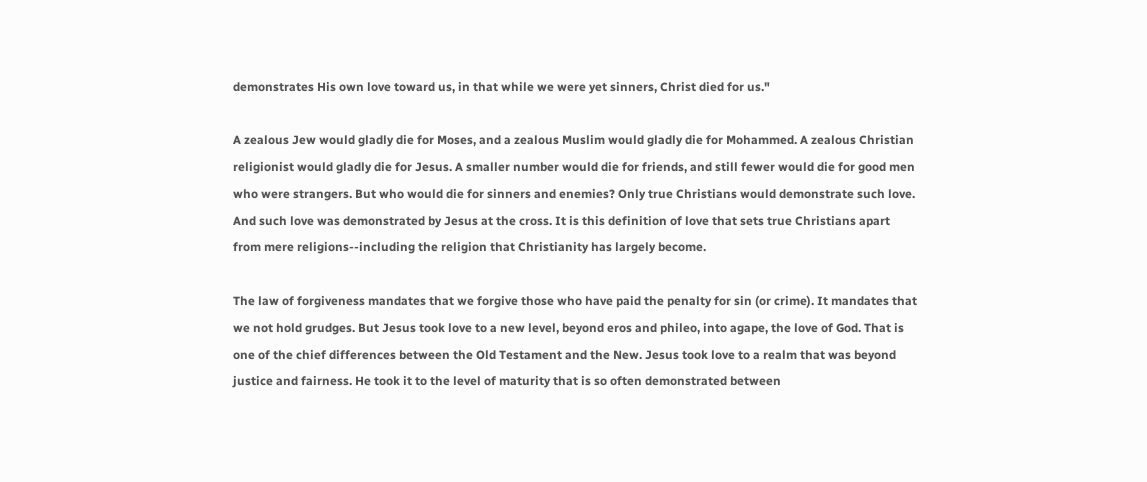demonstrates His own love toward us, in that while we were yet sinners, Christ died for us."

A zealous Jew would gladly die for Moses, and a zealous Muslim would gladly die for Mohammed. A zealous Christian religionist would gladly die for Jesus. A smaller number would die for friends, and still fewer would die for good men who were strangers. But who would die for sinners and enemies? Only true Christians would demonstrate such love. And such love was demonstrated by Jesus at the cross. It is this definition of love that sets true Christians apart from mere religions--including the religion that Christianity has largely become.

The law of forgiveness mandates that we forgive those who have paid the penalty for sin (or crime). It mandates that we not hold grudges. But Jesus took love to a new level, beyond eros and phileo, into agape, the love of God. That is one of the chief differences between the Old Testament and the New. Jesus took love to a realm that was beyond justice and fairness. He took it to the level of maturity that is so often demonstrated between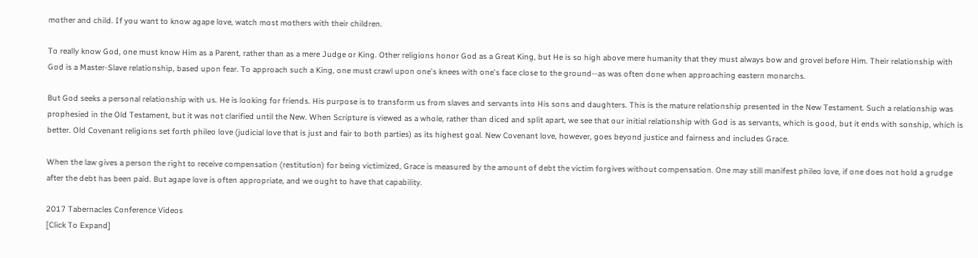mother and child. If you want to know agape love, watch most mothers with their children.

To really know God, one must know Him as a Parent, rather than as a mere Judge or King. Other religions honor God as a Great King, but He is so high above mere humanity that they must always bow and grovel before Him. Their relationship with God is a Master-Slave relationship, based upon fear. To approach such a King, one must crawl upon one's knees with one's face close to the ground--as was often done when approaching eastern monarchs.

But God seeks a personal relationship with us. He is looking for friends. His purpose is to transform us from slaves and servants into His sons and daughters. This is the mature relationship presented in the New Testament. Such a relationship was prophesied in the Old Testament, but it was not clarified until the New. When Scripture is viewed as a whole, rather than diced and split apart, we see that our initial relationship with God is as servants, which is good, but it ends with sonship, which is better. Old Covenant religions set forth phileo love (judicial love that is just and fair to both parties) as its highest goal. New Covenant love, however, goes beyond justice and fairness and includes Grace.

When the law gives a person the right to receive compensation (restitution) for being victimized, Grace is measured by the amount of debt the victim forgives without compensation. One may still manifest phileo love, if one does not hold a grudge after the debt has been paid. But agape love is often appropriate, and we ought to have that capability.

2017 Tabernacles Conference Videos
[Click To Expand]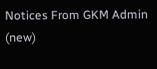Notices From GKM Admin (new)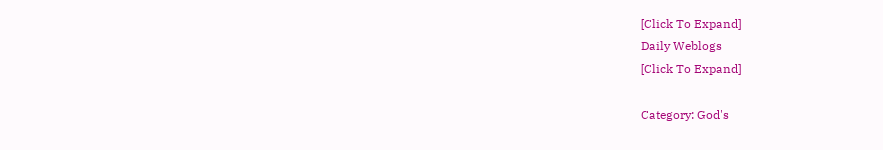[Click To Expand]
Daily Weblogs
[Click To Expand]

Category: God's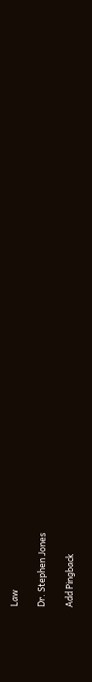Law

Dr. Stephen Jones

Add Pingback